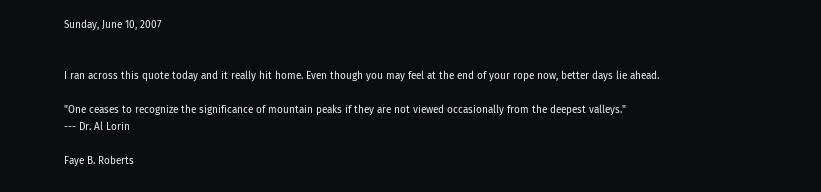Sunday, June 10, 2007


I ran across this quote today and it really hit home. Even though you may feel at the end of your rope now, better days lie ahead.

"One ceases to recognize the significance of mountain peaks if they are not viewed occasionally from the deepest valleys."
--- Dr. Al Lorin

Faye B. Roberts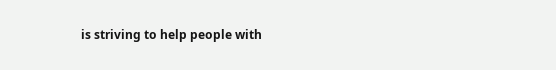is striving to help people with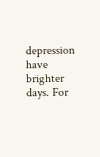depression have brighter days. For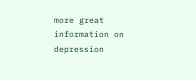more great information on depression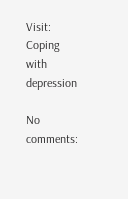Visit: Coping with depression

No comments: